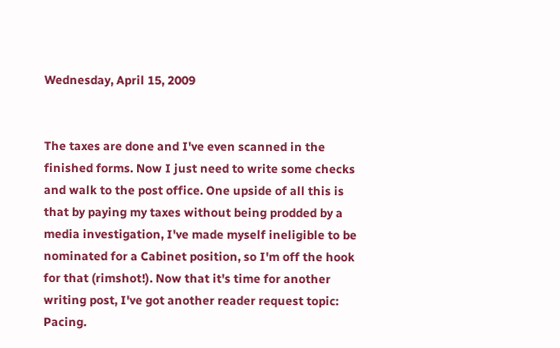Wednesday, April 15, 2009


The taxes are done and I've even scanned in the finished forms. Now I just need to write some checks and walk to the post office. One upside of all this is that by paying my taxes without being prodded by a media investigation, I've made myself ineligible to be nominated for a Cabinet position, so I'm off the hook for that (rimshot!). Now that it's time for another writing post, I've got another reader request topic: Pacing.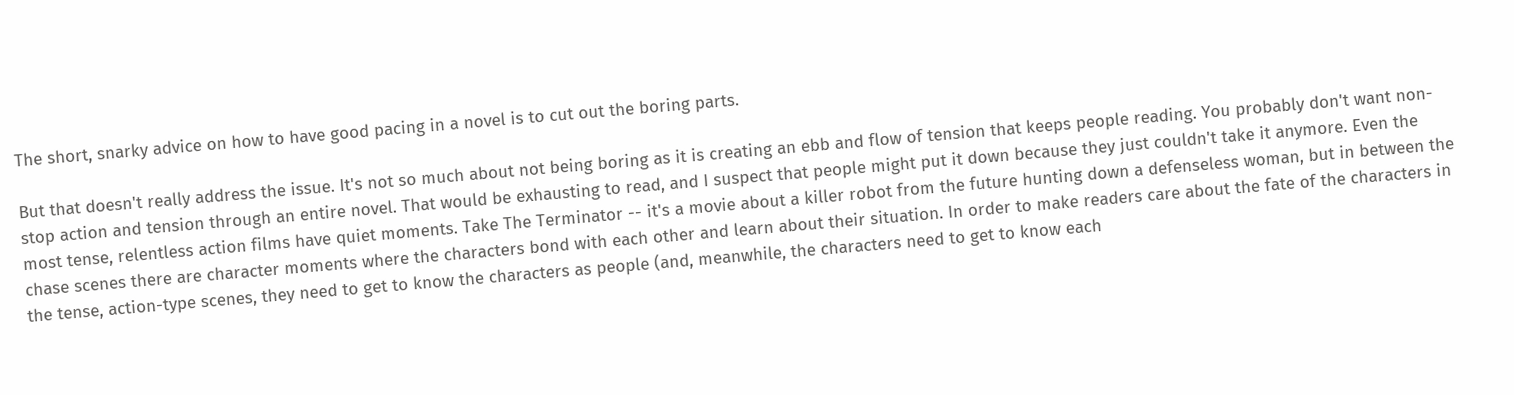The short, snarky advice on how to have good pacing in a novel is to cut out the boring parts.

But that doesn't really address the issue. It's not so much about not being boring as it is creating an ebb and flow of tension that keeps people reading. You probably don't want non-stop action and tension through an entire novel. That would be exhausting to read, and I suspect that people might put it down because they just couldn't take it anymore. Even the most tense, relentless action films have quiet moments. Take The Terminator -- it's a movie about a killer robot from the future hunting down a defenseless woman, but in between the chase scenes there are character moments where the characters bond with each other and learn about their situation. In order to make readers care about the fate of the characters in the tense, action-type scenes, they need to get to know the characters as people (and, meanwhile, the characters need to get to know each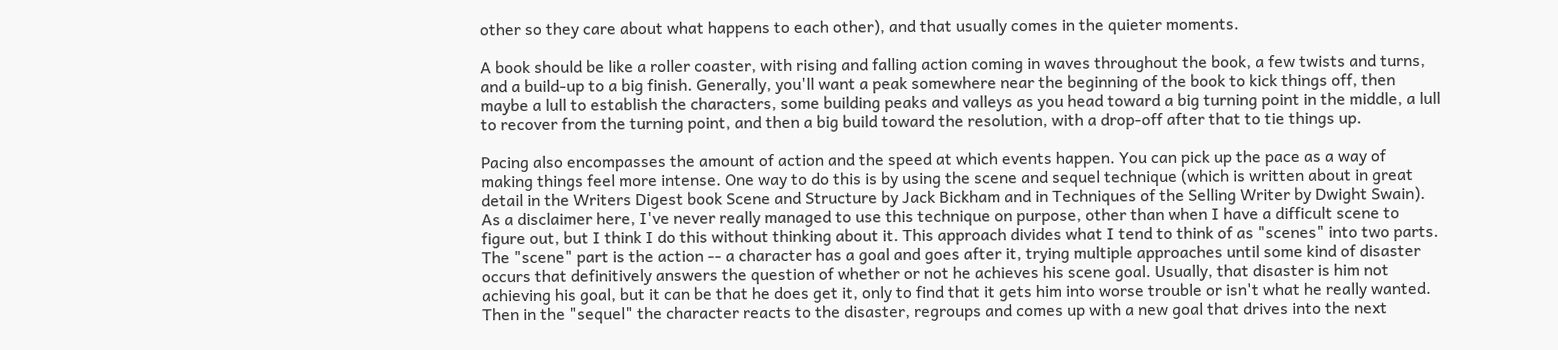other so they care about what happens to each other), and that usually comes in the quieter moments.

A book should be like a roller coaster, with rising and falling action coming in waves throughout the book, a few twists and turns, and a build-up to a big finish. Generally, you'll want a peak somewhere near the beginning of the book to kick things off, then maybe a lull to establish the characters, some building peaks and valleys as you head toward a big turning point in the middle, a lull to recover from the turning point, and then a big build toward the resolution, with a drop-off after that to tie things up.

Pacing also encompasses the amount of action and the speed at which events happen. You can pick up the pace as a way of making things feel more intense. One way to do this is by using the scene and sequel technique (which is written about in great detail in the Writers Digest book Scene and Structure by Jack Bickham and in Techniques of the Selling Writer by Dwight Swain). As a disclaimer here, I've never really managed to use this technique on purpose, other than when I have a difficult scene to figure out, but I think I do this without thinking about it. This approach divides what I tend to think of as "scenes" into two parts. The "scene" part is the action -- a character has a goal and goes after it, trying multiple approaches until some kind of disaster occurs that definitively answers the question of whether or not he achieves his scene goal. Usually, that disaster is him not achieving his goal, but it can be that he does get it, only to find that it gets him into worse trouble or isn't what he really wanted. Then in the "sequel" the character reacts to the disaster, regroups and comes up with a new goal that drives into the next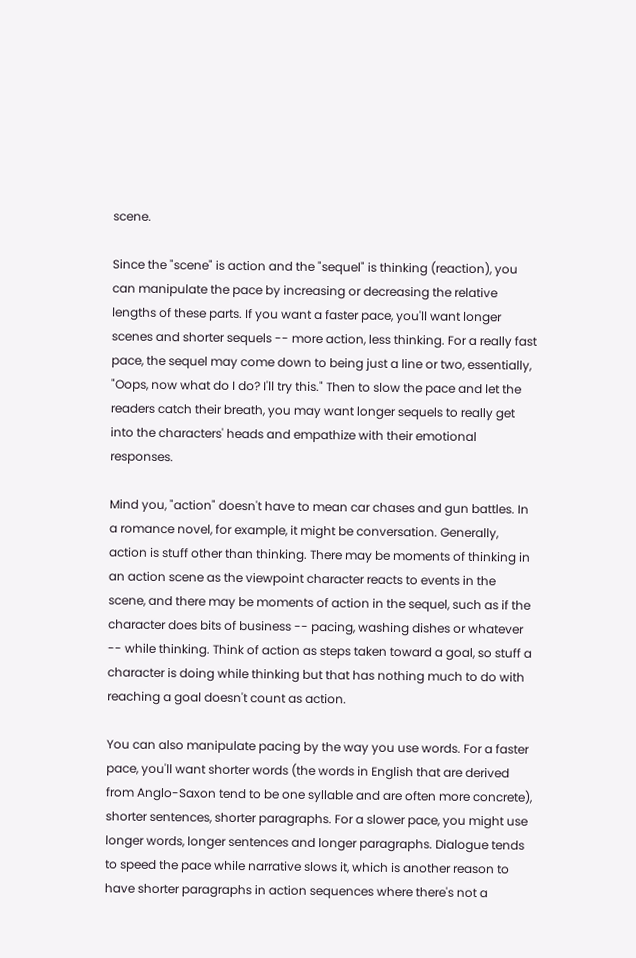scene.

Since the "scene" is action and the "sequel" is thinking (reaction), you can manipulate the pace by increasing or decreasing the relative lengths of these parts. If you want a faster pace, you'll want longer scenes and shorter sequels -- more action, less thinking. For a really fast pace, the sequel may come down to being just a line or two, essentially, "Oops, now what do I do? I'll try this." Then to slow the pace and let the readers catch their breath, you may want longer sequels to really get into the characters' heads and empathize with their emotional responses.

Mind you, "action" doesn't have to mean car chases and gun battles. In a romance novel, for example, it might be conversation. Generally, action is stuff other than thinking. There may be moments of thinking in an action scene as the viewpoint character reacts to events in the scene, and there may be moments of action in the sequel, such as if the character does bits of business -- pacing, washing dishes or whatever -- while thinking. Think of action as steps taken toward a goal, so stuff a character is doing while thinking but that has nothing much to do with reaching a goal doesn't count as action.

You can also manipulate pacing by the way you use words. For a faster pace, you'll want shorter words (the words in English that are derived from Anglo-Saxon tend to be one syllable and are often more concrete), shorter sentences, shorter paragraphs. For a slower pace, you might use longer words, longer sentences and longer paragraphs. Dialogue tends to speed the pace while narrative slows it, which is another reason to have shorter paragraphs in action sequences where there's not a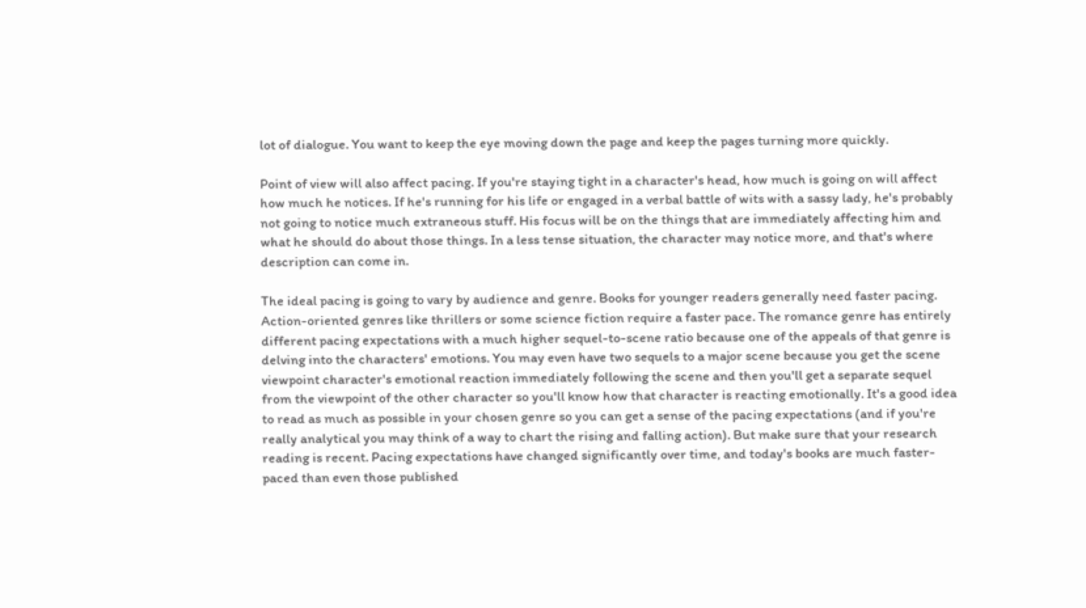lot of dialogue. You want to keep the eye moving down the page and keep the pages turning more quickly.

Point of view will also affect pacing. If you're staying tight in a character's head, how much is going on will affect how much he notices. If he's running for his life or engaged in a verbal battle of wits with a sassy lady, he's probably not going to notice much extraneous stuff. His focus will be on the things that are immediately affecting him and what he should do about those things. In a less tense situation, the character may notice more, and that's where description can come in.

The ideal pacing is going to vary by audience and genre. Books for younger readers generally need faster pacing. Action-oriented genres like thrillers or some science fiction require a faster pace. The romance genre has entirely different pacing expectations with a much higher sequel-to-scene ratio because one of the appeals of that genre is delving into the characters' emotions. You may even have two sequels to a major scene because you get the scene viewpoint character's emotional reaction immediately following the scene and then you'll get a separate sequel from the viewpoint of the other character so you'll know how that character is reacting emotionally. It's a good idea to read as much as possible in your chosen genre so you can get a sense of the pacing expectations (and if you're really analytical you may think of a way to chart the rising and falling action). But make sure that your research reading is recent. Pacing expectations have changed significantly over time, and today's books are much faster-paced than even those published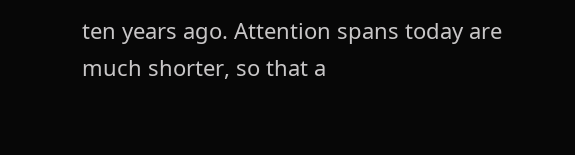ten years ago. Attention spans today are much shorter, so that a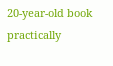20-year-old book practically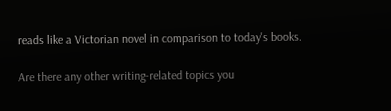reads like a Victorian novel in comparison to today's books.

Are there any other writing-related topics you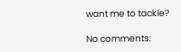want me to tackle?

No comments: